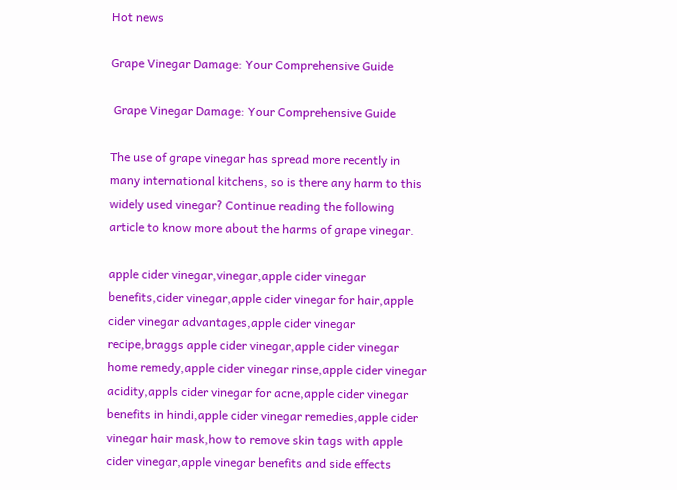Hot news

Grape Vinegar Damage: Your Comprehensive Guide

 Grape Vinegar Damage: Your Comprehensive Guide

The use of grape vinegar has spread more recently in many international kitchens, so is there any harm to this widely used vinegar? Continue reading the following article to know more about the harms of grape vinegar.

apple cider vinegar,vinegar,apple cider vinegar benefits,cider vinegar,apple cider vinegar for hair,apple cider vinegar advantages,apple cider vinegar recipe,braggs apple cider vinegar,apple cider vinegar home remedy,apple cider vinegar rinse,apple cider vinegar acidity,appls cider vinegar for acne,apple cider vinegar benefits in hindi,apple cider vinegar remedies,apple cider vinegar hair mask,how to remove skin tags with apple cider vinegar,apple vinegar benefits and side effects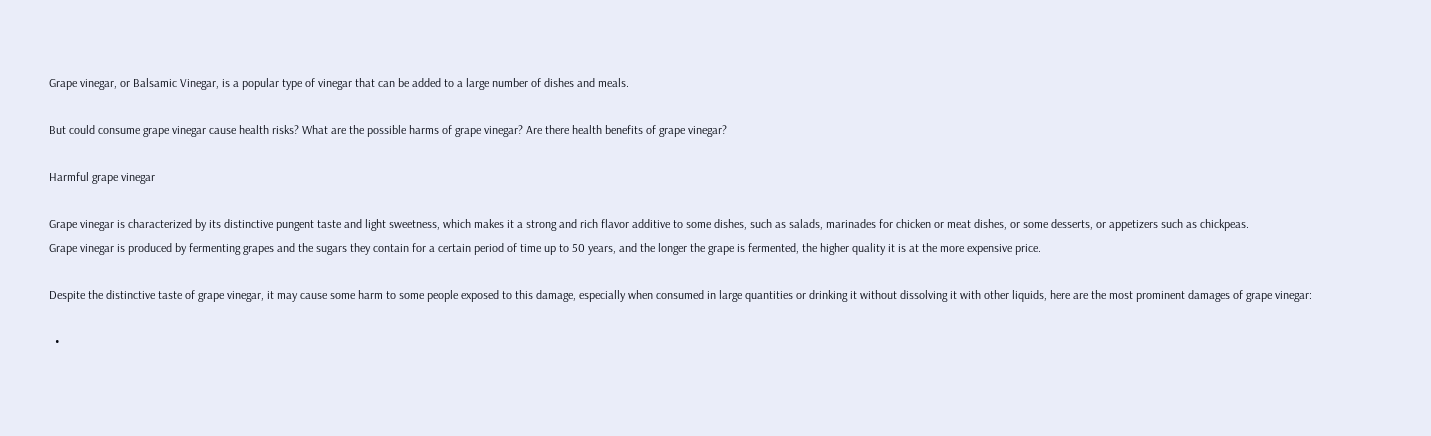Grape vinegar, or Balsamic Vinegar, is a popular type of vinegar that can be added to a large number of dishes and meals.

But could consume grape vinegar cause health risks? What are the possible harms of grape vinegar? Are there health benefits of grape vinegar?

Harmful grape vinegar

Grape vinegar is characterized by its distinctive pungent taste and light sweetness, which makes it a strong and rich flavor additive to some dishes, such as salads, marinades for chicken or meat dishes, or some desserts, or appetizers such as chickpeas.
Grape vinegar is produced by fermenting grapes and the sugars they contain for a certain period of time up to 50 years, and the longer the grape is fermented, the higher quality it is at the more expensive price.

Despite the distinctive taste of grape vinegar, it may cause some harm to some people exposed to this damage, especially when consumed in large quantities or drinking it without dissolving it with other liquids, here are the most prominent damages of grape vinegar:

  •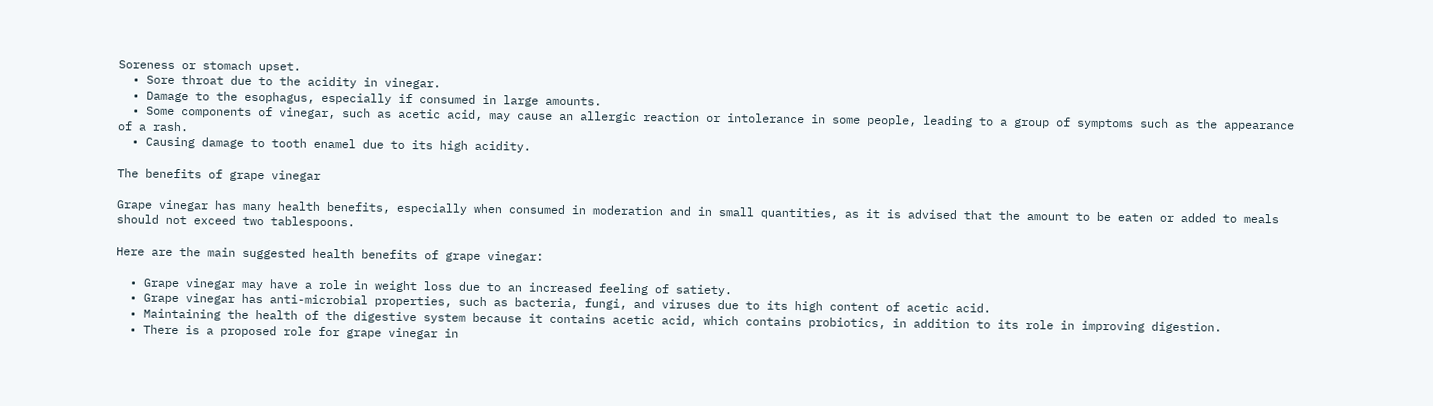Soreness or stomach upset.
  • Sore throat due to the acidity in vinegar.
  • Damage to the esophagus, especially if consumed in large amounts.
  • Some components of vinegar, such as acetic acid, may cause an allergic reaction or intolerance in some people, leading to a group of symptoms such as the appearance of a rash.
  • Causing damage to tooth enamel due to its high acidity.

The benefits of grape vinegar

Grape vinegar has many health benefits, especially when consumed in moderation and in small quantities, as it is advised that the amount to be eaten or added to meals should not exceed two tablespoons.

Here are the main suggested health benefits of grape vinegar:

  • Grape vinegar may have a role in weight loss due to an increased feeling of satiety.
  • Grape vinegar has anti-microbial properties, such as bacteria, fungi, and viruses due to its high content of acetic acid.
  • Maintaining the health of the digestive system because it contains acetic acid, which contains probiotics, in addition to its role in improving digestion.
  • There is a proposed role for grape vinegar in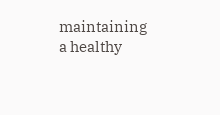maintaining a healthy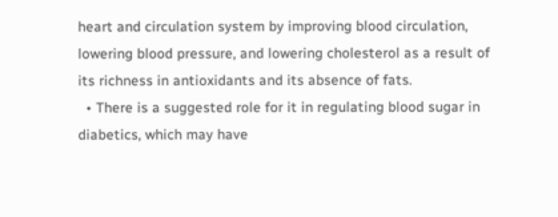heart and circulation system by improving blood circulation, lowering blood pressure, and lowering cholesterol as a result of its richness in antioxidants and its absence of fats.
  • There is a suggested role for it in regulating blood sugar in diabetics, which may have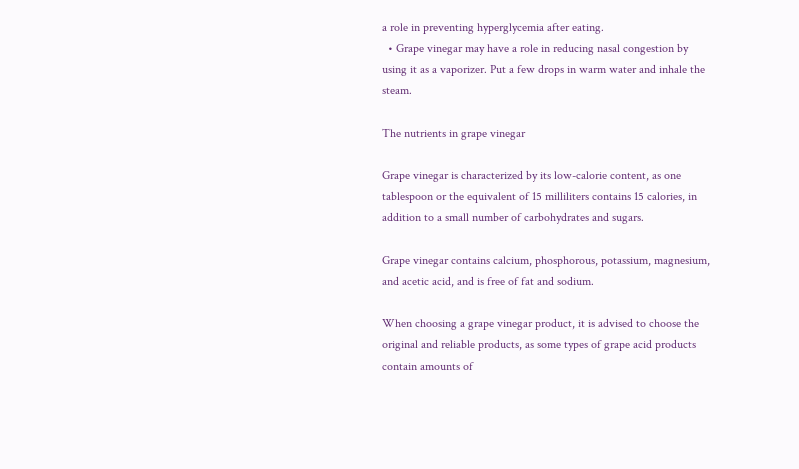a role in preventing hyperglycemia after eating.
  • Grape vinegar may have a role in reducing nasal congestion by using it as a vaporizer. Put a few drops in warm water and inhale the steam.

The nutrients in grape vinegar

Grape vinegar is characterized by its low-calorie content, as one tablespoon or the equivalent of 15 milliliters contains 15 calories, in addition to a small number of carbohydrates and sugars.

Grape vinegar contains calcium, phosphorous, potassium, magnesium, and acetic acid, and is free of fat and sodium.

When choosing a grape vinegar product, it is advised to choose the original and reliable products, as some types of grape acid products contain amounts of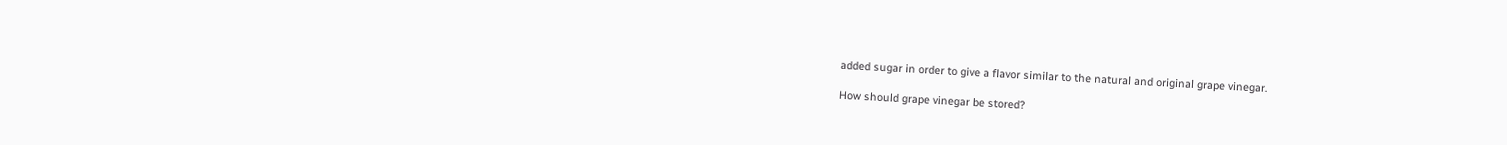added sugar in order to give a flavor similar to the natural and original grape vinegar.

How should grape vinegar be stored?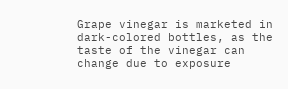Grape vinegar is marketed in dark-colored bottles, as the taste of the vinegar can change due to exposure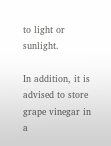to light or sunlight.

In addition, it is advised to store grape vinegar in a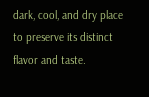dark, cool, and dry place to preserve its distinct flavor and taste.